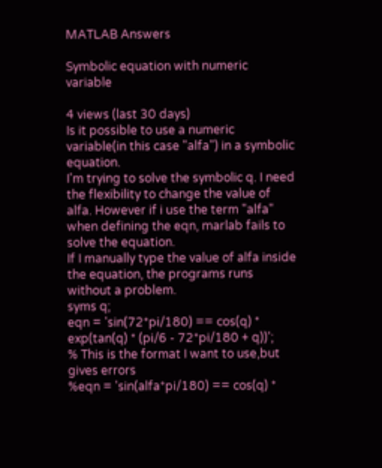MATLAB Answers

Symbolic equation with numeric variable

4 views (last 30 days)
Is it possible to use a numeric variable(in this case "alfa") in a symbolic equation.
I'm trying to solve the symbolic q. I need the flexibility to change the value of alfa. However if i use the term "alfa" when defining the eqn, marlab fails to solve the equation.
If I manually type the value of alfa inside the equation, the programs runs without a problem.
syms q;
eqn = 'sin(72*pi/180) == cos(q) * exp(tan(q) * (pi/6 - 72*pi/180 + q))';
% This is the format I want to use,but gives errors
%eqn = 'sin(alfa*pi/180) == cos(q) *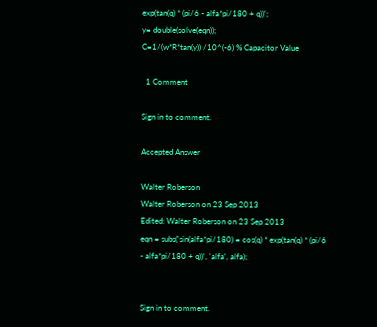exp(tan(q) * (pi/6 - alfa*pi/180 + q))';
y= double(solve(eqn));
C=1/(w*R*tan(y)) /10^(-6) % Capacitor Value

  1 Comment

Sign in to comment.

Accepted Answer

Walter Roberson
Walter Roberson on 23 Sep 2013
Edited: Walter Roberson on 23 Sep 2013
eqn = subs('sin(alfa*pi/180) = cos(q) * exp(tan(q) * (pi/6 - alfa*pi/180 + q))', 'alfa', alfa);


Sign in to comment.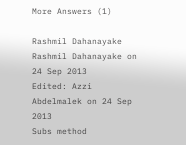More Answers (1)

Rashmil Dahanayake
Rashmil Dahanayake on 24 Sep 2013
Edited: Azzi Abdelmalek on 24 Sep 2013
Subs method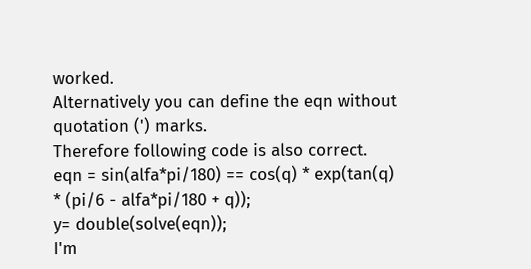worked.
Alternatively you can define the eqn without quotation (') marks.
Therefore following code is also correct.
eqn = sin(alfa*pi/180) == cos(q) * exp(tan(q) * (pi/6 - alfa*pi/180 + q));
y= double(solve(eqn));
I'm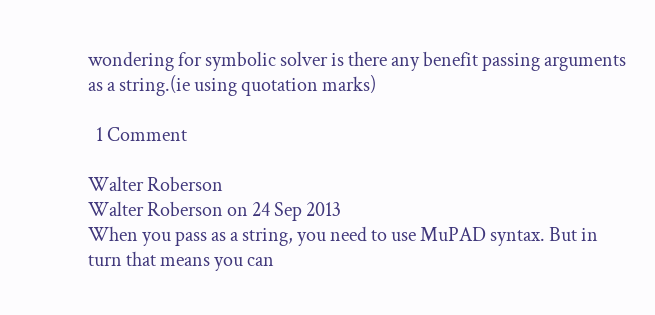wondering for symbolic solver is there any benefit passing arguments as a string.(ie using quotation marks)

  1 Comment

Walter Roberson
Walter Roberson on 24 Sep 2013
When you pass as a string, you need to use MuPAD syntax. But in turn that means you can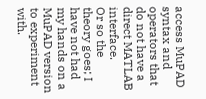access MuPAD syntax and operators that do not have a direct MATLAB interface.
Or so the theory goes; I have not had my hands on a MuPAD version to experiment with.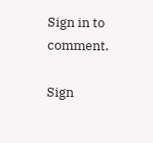Sign in to comment.

Sign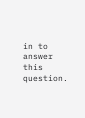in to answer this question.